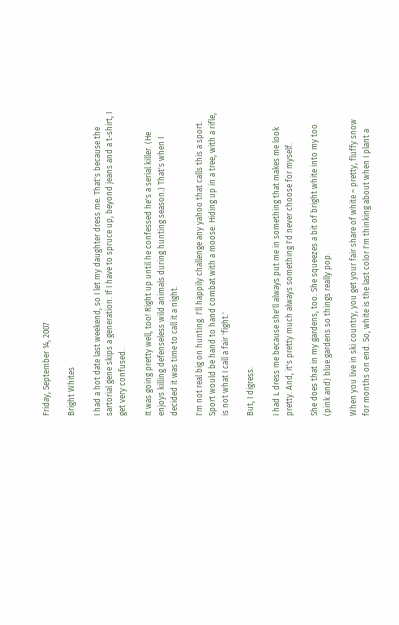Friday, September 14, 2007

Bright Whites

I had a hot date last weekend, so I let my daughter dress me. That's because the sartorial gene skips a generation. If I have to spruce up, beyond jeans and a t-shirt, I get very confused.

It was going pretty well, too! Right up until he confessed he's a serial killer. (He enjoys killing defenseless wild animals during hunting season.) That's when I decided it was time to call it a night.

I'm not real big on hunting. I'll happily challenge any yahoo that calls this a sport. Sport would be hand to hand combat with a moose. Hiding up in a tree, with a rifle, is not what I call a fair 'fight.'

But, I digress.

I had L dress me because she'll always put me in something that makes me look pretty. And, it's pretty much always something I'd never choose for myself.

She does that in my gardens, too. She squeezes a bit of bright white into my too (pink and) blue gardens so things really pop.

When you live in ski country, you get your fair share of white ~ pretty, fluffy snow for months on end. So, white is the last color I'm thinking about when I plant a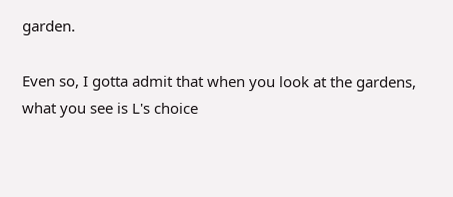garden.

Even so, I gotta admit that when you look at the gardens, what you see is L's choice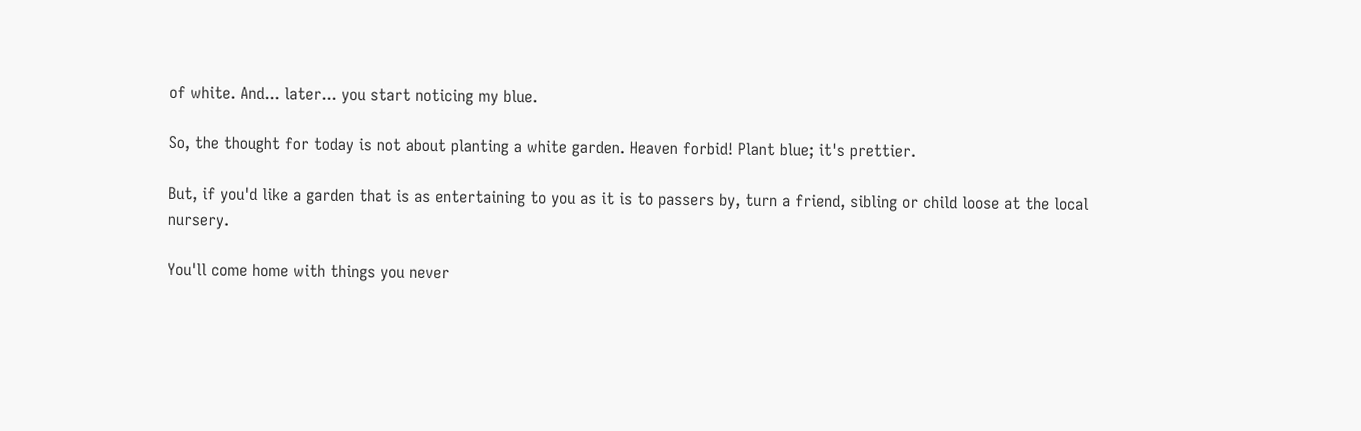of white. And... later... you start noticing my blue.

So, the thought for today is not about planting a white garden. Heaven forbid! Plant blue; it's prettier.

But, if you'd like a garden that is as entertaining to you as it is to passers by, turn a friend, sibling or child loose at the local nursery.

You'll come home with things you never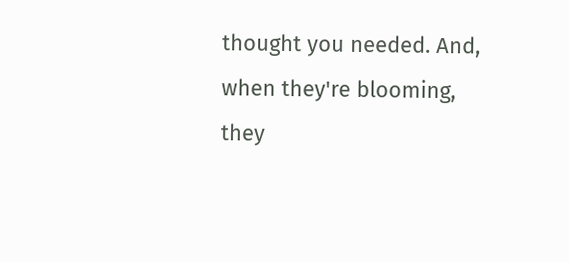thought you needed. And, when they're blooming, they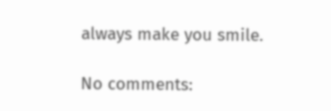always make you smile.

No comments: